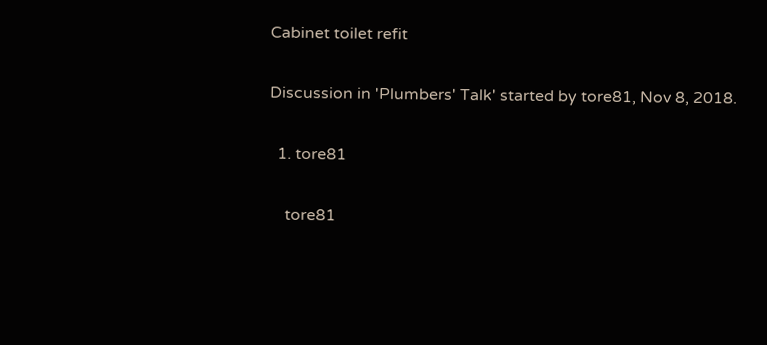Cabinet toilet refit

Discussion in 'Plumbers' Talk' started by tore81, Nov 8, 2018.

  1. tore81

    tore81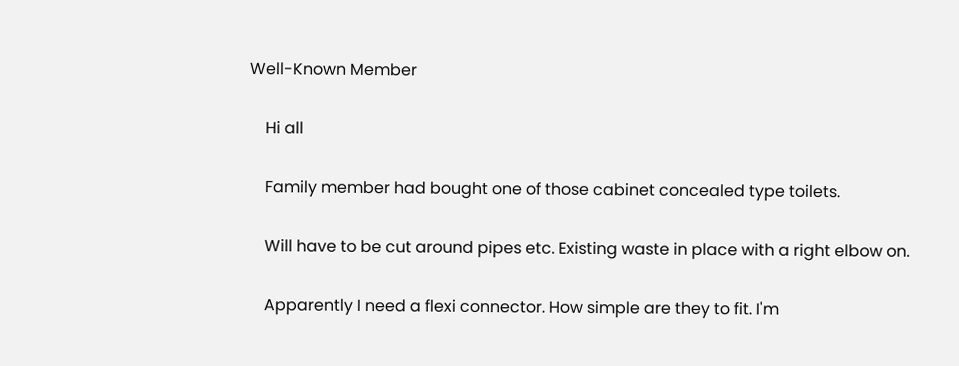Well-Known Member

    Hi all

    Family member had bought one of those cabinet concealed type toilets.

    Will have to be cut around pipes etc. Existing waste in place with a right elbow on.

    Apparently I need a flexi connector. How simple are they to fit. I'm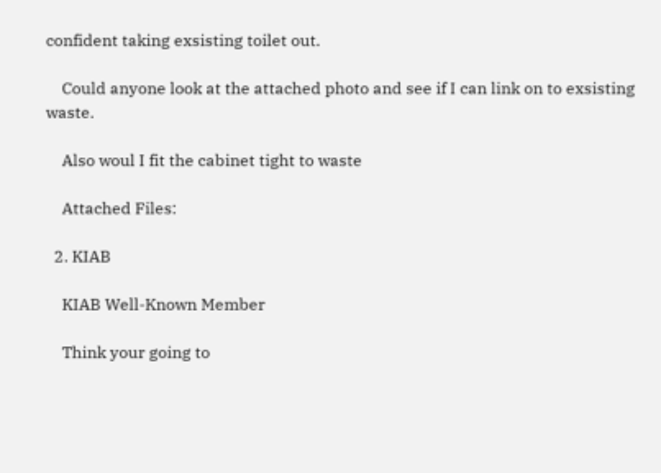confident taking exsisting toilet out.

    Could anyone look at the attached photo and see if I can link on to exsisting waste.

    Also woul I fit the cabinet tight to waste

    Attached Files:

  2. KIAB

    KIAB Well-Known Member

    Think your going to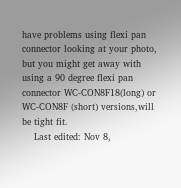have problems using flexi pan connector looking at your photo, but you might get away with using a 90 degree flexi pan connector WC-CON8F18(long) or WC-CON8F (short) versions,will be tight fit.
    Last edited: Nov 8,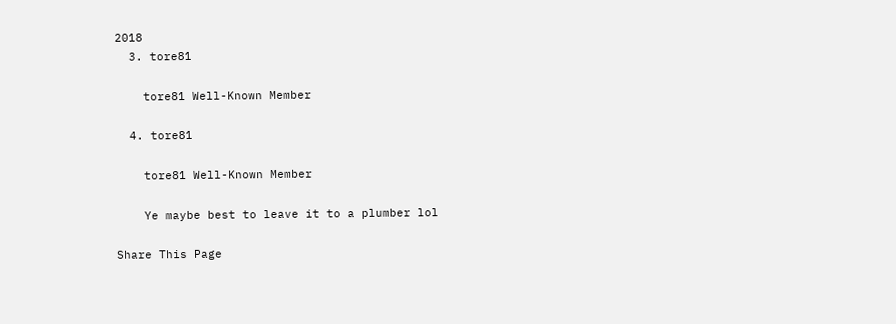2018
  3. tore81

    tore81 Well-Known Member

  4. tore81

    tore81 Well-Known Member

    Ye maybe best to leave it to a plumber lol

Share This Page